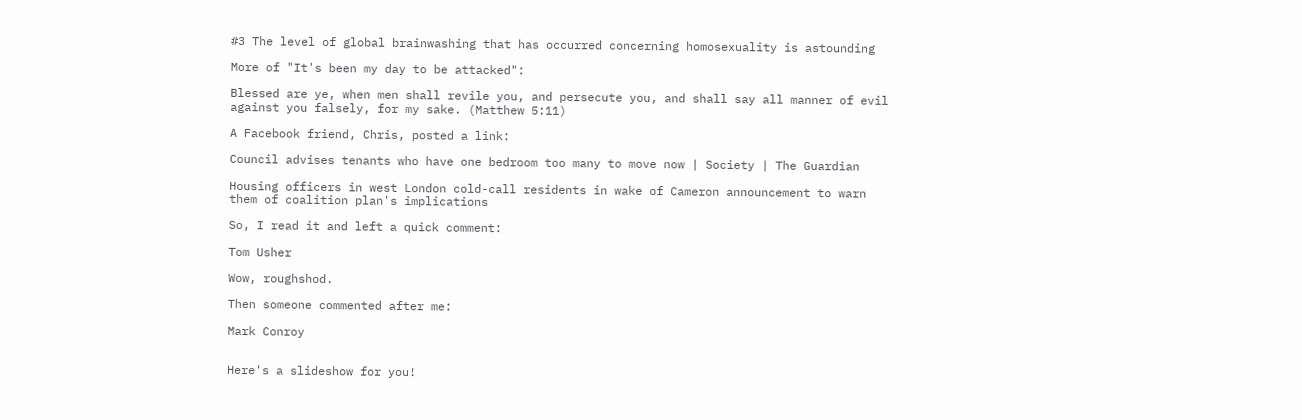#3 The level of global brainwashing that has occurred concerning homosexuality is astounding

More of "It's been my day to be attacked":

Blessed are ye, when men shall revile you, and persecute you, and shall say all manner of evil against you falsely, for my sake. (Matthew 5:11)

A Facebook friend, Chris, posted a link:

Council advises tenants who have one bedroom too many to move now | Society | The Guardian

Housing officers in west London cold-call residents in wake of Cameron announcement to warn them of coalition plan's implications

So, I read it and left a quick comment:

Tom Usher

Wow, roughshod.

Then someone commented after me:

Mark Conroy


Here's a slideshow for you!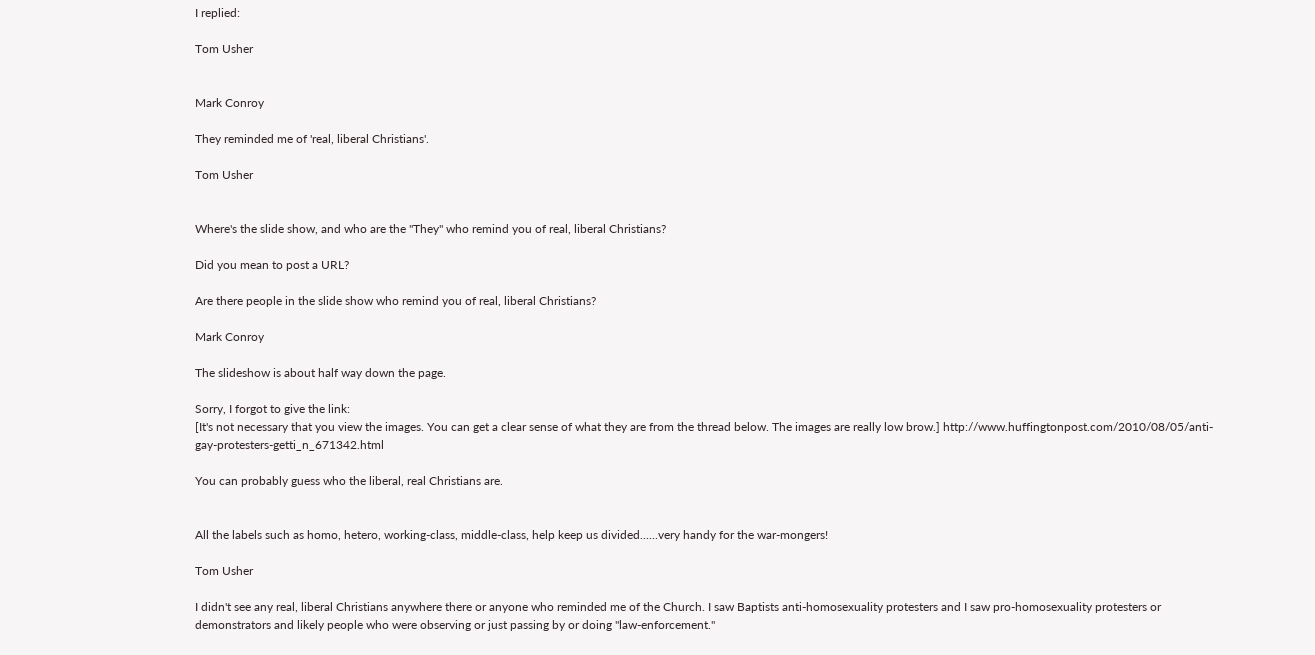I replied:

Tom Usher


Mark Conroy

They reminded me of 'real, liberal Christians'.

Tom Usher


Where's the slide show, and who are the "They" who remind you of real, liberal Christians?

Did you mean to post a URL?

Are there people in the slide show who remind you of real, liberal Christians?

Mark Conroy

The slideshow is about half way down the page.

Sorry, I forgot to give the link:
[It's not necessary that you view the images. You can get a clear sense of what they are from the thread below. The images are really low brow.] http://www.huffingtonpost.com/2010/08/05/anti-gay-protesters-getti_n_671342.html

You can probably guess who the liberal, real Christians are.


All the labels such as homo, hetero, working-class, middle-class, help keep us divided......very handy for the war-mongers!

Tom Usher

I didn't see any real, liberal Christians anywhere there or anyone who reminded me of the Church. I saw Baptists anti-homosexuality protesters and I saw pro-homosexuality protesters or demonstrators and likely people who were observing or just passing by or doing "law-enforcement."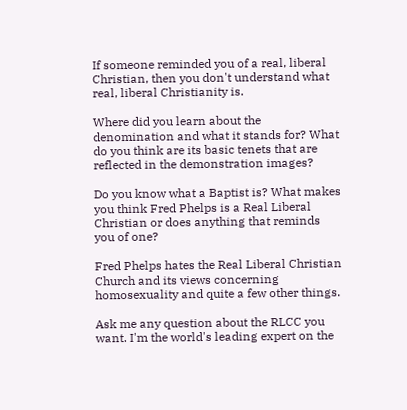If someone reminded you of a real, liberal Christian, then you don't understand what real, liberal Christianity is.

Where did you learn about the denomination and what it stands for? What do you think are its basic tenets that are reflected in the demonstration images?

Do you know what a Baptist is? What makes you think Fred Phelps is a Real Liberal Christian or does anything that reminds you of one?

Fred Phelps hates the Real Liberal Christian Church and its views concerning homosexuality and quite a few other things.

Ask me any question about the RLCC you want. I'm the world's leading expert on the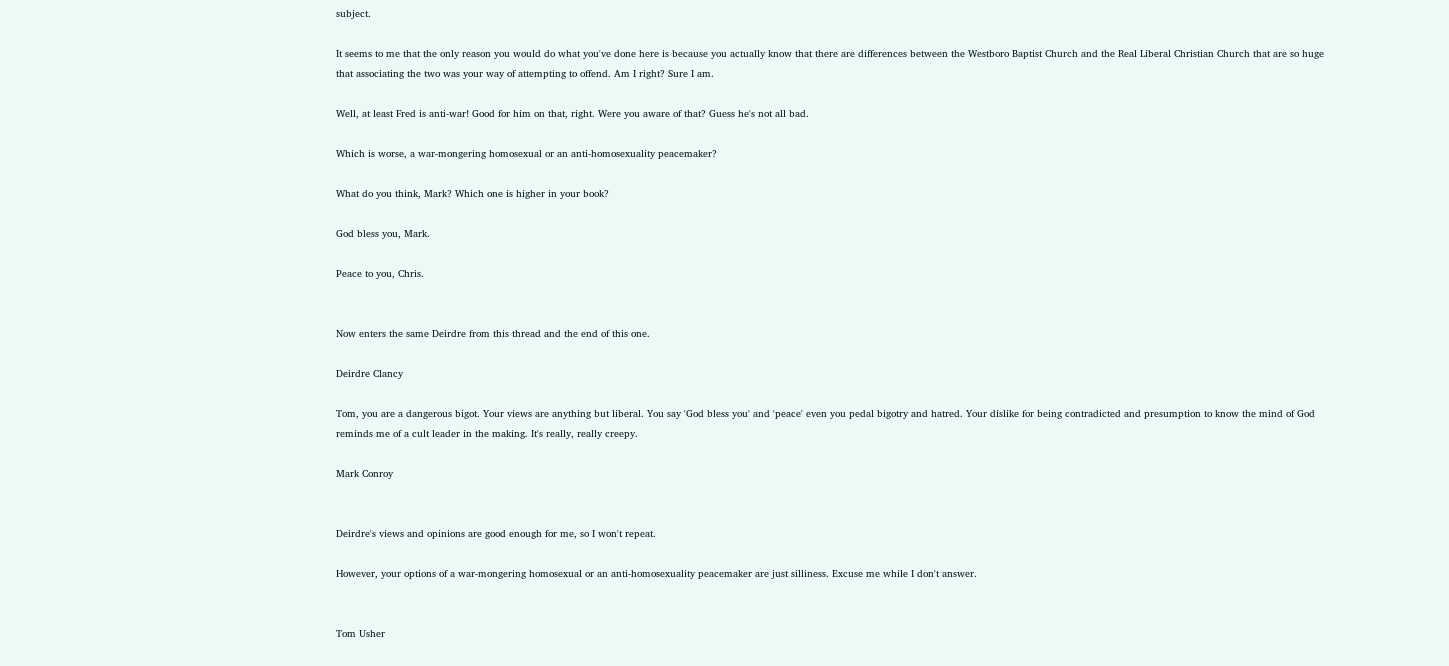subject.

It seems to me that the only reason you would do what you've done here is because you actually know that there are differences between the Westboro Baptist Church and the Real Liberal Christian Church that are so huge that associating the two was your way of attempting to offend. Am I right? Sure I am.

Well, at least Fred is anti-war! Good for him on that, right. Were you aware of that? Guess he's not all bad.

Which is worse, a war-mongering homosexual or an anti-homosexuality peacemaker?

What do you think, Mark? Which one is higher in your book?

God bless you, Mark.

Peace to you, Chris.


Now enters the same Deirdre from this thread and the end of this one.

Deirdre Clancy

Tom, you are a dangerous bigot. Your views are anything but liberal. You say 'God bless you' and 'peace' even you pedal bigotry and hatred. Your dislike for being contradicted and presumption to know the mind of God reminds me of a cult leader in the making. It's really, really creepy.

Mark Conroy


Deirdre's views and opinions are good enough for me, so I won't repeat.

However, your options of a war-mongering homosexual or an anti-homosexuality peacemaker are just silliness. Excuse me while I don't answer.


Tom Usher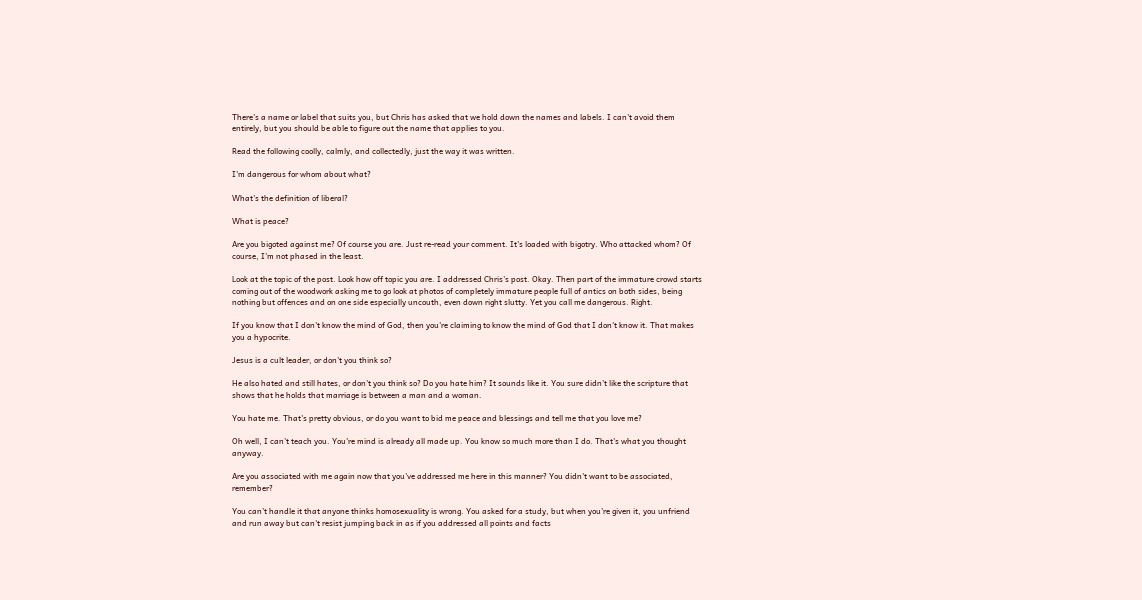There's a name or label that suits you, but Chris has asked that we hold down the names and labels. I can't avoid them entirely, but you should be able to figure out the name that applies to you.

Read the following coolly, calmly, and collectedly, just the way it was written.

I'm dangerous for whom about what?

What's the definition of liberal?

What is peace?

Are you bigoted against me? Of course you are. Just re-read your comment. It's loaded with bigotry. Who attacked whom? Of course, I'm not phased in the least.

Look at the topic of the post. Look how off topic you are. I addressed Chris's post. Okay. Then part of the immature crowd starts coming out of the woodwork asking me to go look at photos of completely immature people full of antics on both sides, being nothing but offences and on one side especially uncouth, even down right slutty. Yet you call me dangerous. Right.

If you know that I don't know the mind of God, then you're claiming to know the mind of God that I don't know it. That makes you a hypocrite.

Jesus is a cult leader, or don't you think so?

He also hated and still hates, or don't you think so? Do you hate him? It sounds like it. You sure didn't like the scripture that shows that he holds that marriage is between a man and a woman.

You hate me. That's pretty obvious, or do you want to bid me peace and blessings and tell me that you love me?

Oh well, I can't teach you. You're mind is already all made up. You know so much more than I do. That's what you thought anyway.

Are you associated with me again now that you've addressed me here in this manner? You didn't want to be associated, remember?

You can't handle it that anyone thinks homosexuality is wrong. You asked for a study, but when you're given it, you unfriend and run away but can't resist jumping back in as if you addressed all points and facts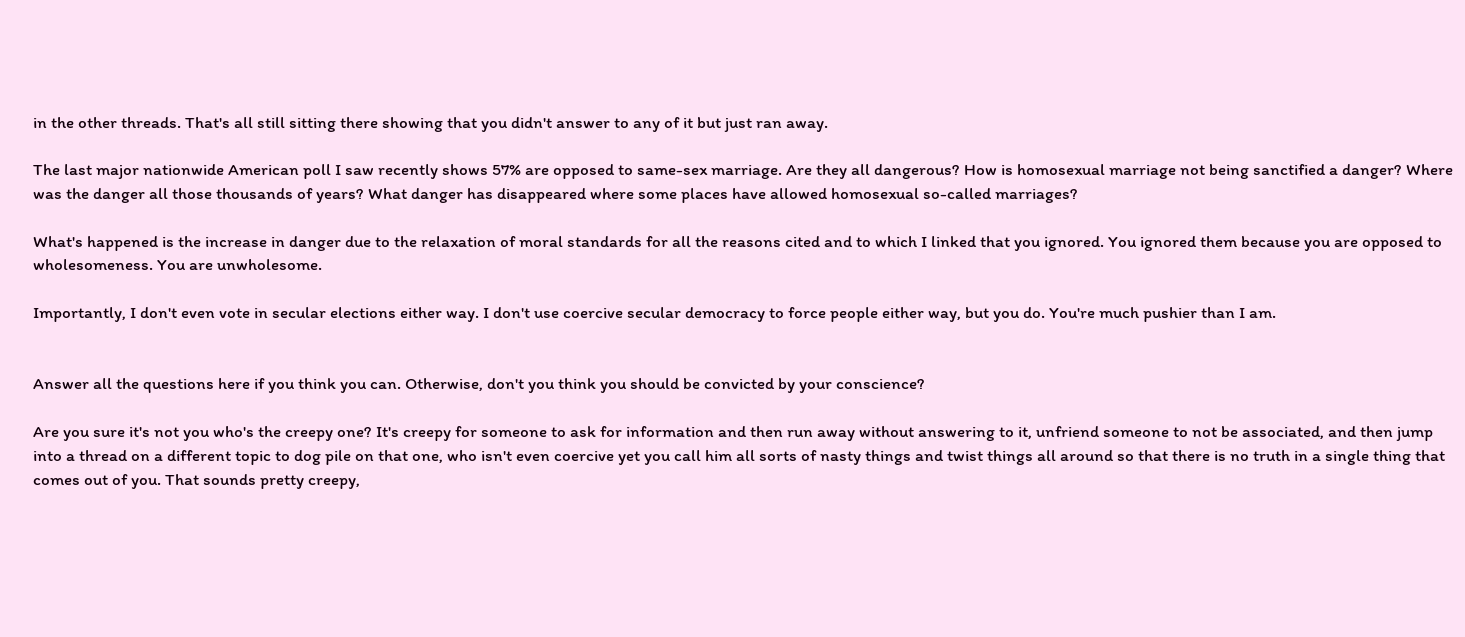in the other threads. That's all still sitting there showing that you didn't answer to any of it but just ran away.

The last major nationwide American poll I saw recently shows 57% are opposed to same-sex marriage. Are they all dangerous? How is homosexual marriage not being sanctified a danger? Where was the danger all those thousands of years? What danger has disappeared where some places have allowed homosexual so-called marriages?

What's happened is the increase in danger due to the relaxation of moral standards for all the reasons cited and to which I linked that you ignored. You ignored them because you are opposed to wholesomeness. You are unwholesome.

Importantly, I don't even vote in secular elections either way. I don't use coercive secular democracy to force people either way, but you do. You're much pushier than I am.


Answer all the questions here if you think you can. Otherwise, don't you think you should be convicted by your conscience?

Are you sure it's not you who's the creepy one? It's creepy for someone to ask for information and then run away without answering to it, unfriend someone to not be associated, and then jump into a thread on a different topic to dog pile on that one, who isn't even coercive yet you call him all sorts of nasty things and twist things all around so that there is no truth in a single thing that comes out of you. That sounds pretty creepy,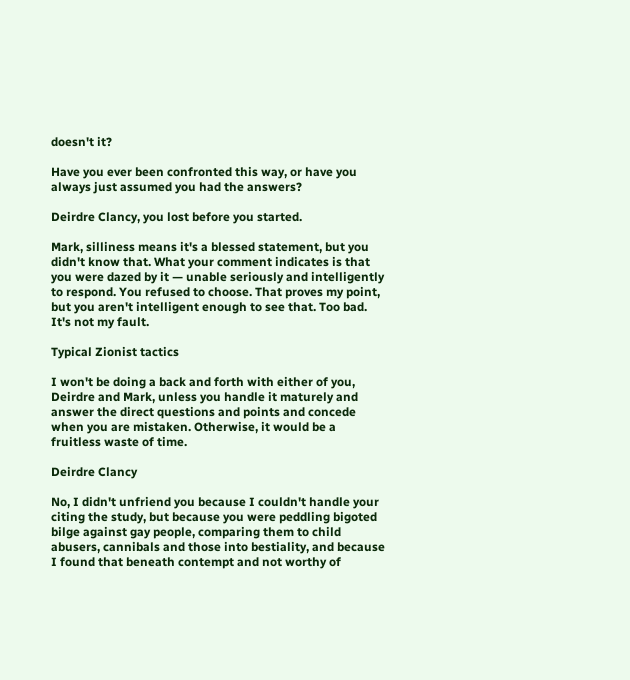doesn't it?

Have you ever been confronted this way, or have you always just assumed you had the answers?

Deirdre Clancy, you lost before you started.

Mark, silliness means it's a blessed statement, but you didn't know that. What your comment indicates is that you were dazed by it — unable seriously and intelligently to respond. You refused to choose. That proves my point, but you aren't intelligent enough to see that. Too bad. It's not my fault.

Typical Zionist tactics

I won't be doing a back and forth with either of you, Deirdre and Mark, unless you handle it maturely and answer the direct questions and points and concede when you are mistaken. Otherwise, it would be a fruitless waste of time.

Deirdre Clancy

No, I didn't unfriend you because I couldn't handle your citing the study, but because you were peddling bigoted bilge against gay people, comparing them to child abusers, cannibals and those into bestiality, and because I found that beneath contempt and not worthy of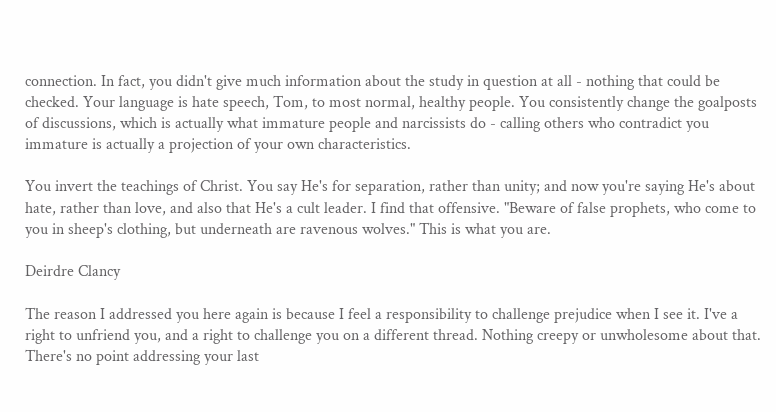connection. In fact, you didn't give much information about the study in question at all - nothing that could be checked. Your language is hate speech, Tom, to most normal, healthy people. You consistently change the goalposts of discussions, which is actually what immature people and narcissists do - calling others who contradict you immature is actually a projection of your own characteristics.

You invert the teachings of Christ. You say He's for separation, rather than unity; and now you're saying He's about hate, rather than love, and also that He's a cult leader. I find that offensive. "Beware of false prophets, who come to you in sheep's clothing, but underneath are ravenous wolves." This is what you are.

Deirdre Clancy

The reason I addressed you here again is because I feel a responsibility to challenge prejudice when I see it. I've a right to unfriend you, and a right to challenge you on a different thread. Nothing creepy or unwholesome about that. There's no point addressing your last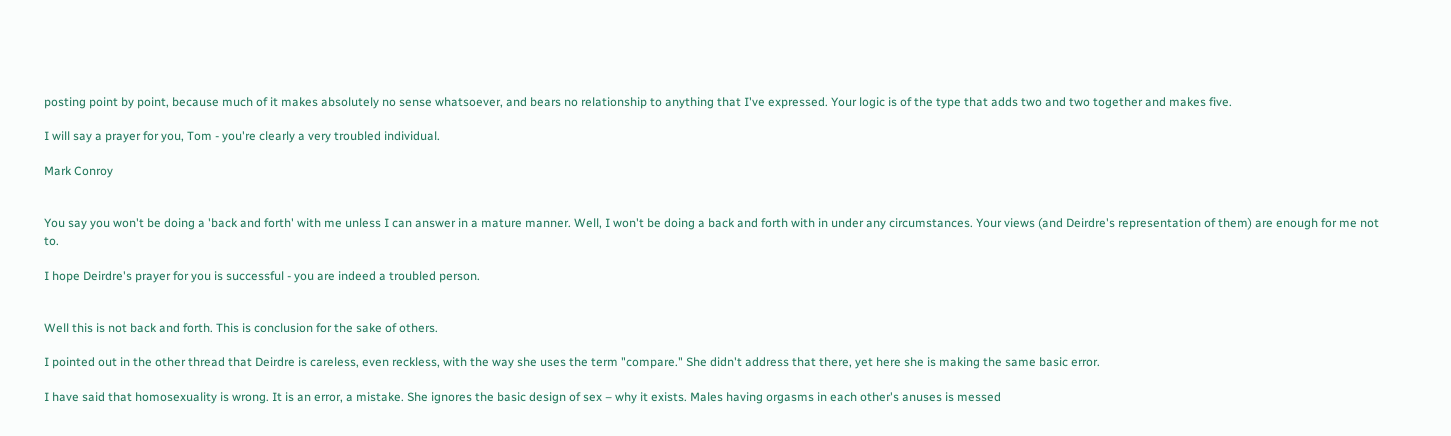posting point by point, because much of it makes absolutely no sense whatsoever, and bears no relationship to anything that I've expressed. Your logic is of the type that adds two and two together and makes five.

I will say a prayer for you, Tom - you're clearly a very troubled individual.

Mark Conroy


You say you won't be doing a 'back and forth' with me unless I can answer in a mature manner. Well, I won't be doing a back and forth with in under any circumstances. Your views (and Deirdre's representation of them) are enough for me not to.

I hope Deirdre's prayer for you is successful - you are indeed a troubled person.


Well this is not back and forth. This is conclusion for the sake of others.

I pointed out in the other thread that Deirdre is careless, even reckless, with the way she uses the term "compare." She didn't address that there, yet here she is making the same basic error.

I have said that homosexuality is wrong. It is an error, a mistake. She ignores the basic design of sex – why it exists. Males having orgasms in each other's anuses is messed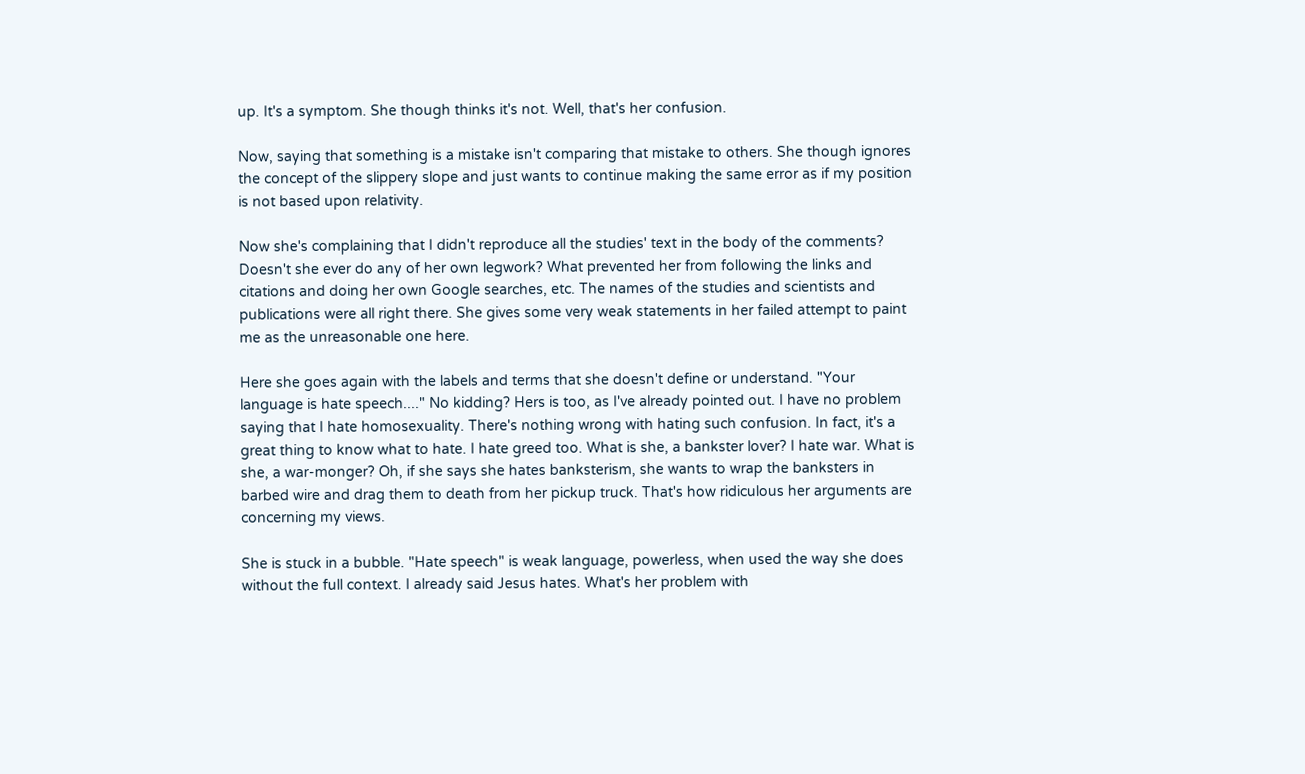up. It's a symptom. She though thinks it's not. Well, that's her confusion.

Now, saying that something is a mistake isn't comparing that mistake to others. She though ignores the concept of the slippery slope and just wants to continue making the same error as if my position is not based upon relativity.

Now she's complaining that I didn't reproduce all the studies' text in the body of the comments? Doesn't she ever do any of her own legwork? What prevented her from following the links and citations and doing her own Google searches, etc. The names of the studies and scientists and publications were all right there. She gives some very weak statements in her failed attempt to paint me as the unreasonable one here.

Here she goes again with the labels and terms that she doesn't define or understand. "Your language is hate speech...." No kidding? Hers is too, as I've already pointed out. I have no problem saying that I hate homosexuality. There's nothing wrong with hating such confusion. In fact, it's a great thing to know what to hate. I hate greed too. What is she, a bankster lover? I hate war. What is she, a war-monger? Oh, if she says she hates banksterism, she wants to wrap the banksters in barbed wire and drag them to death from her pickup truck. That's how ridiculous her arguments are concerning my views.

She is stuck in a bubble. "Hate speech" is weak language, powerless, when used the way she does without the full context. I already said Jesus hates. What's her problem with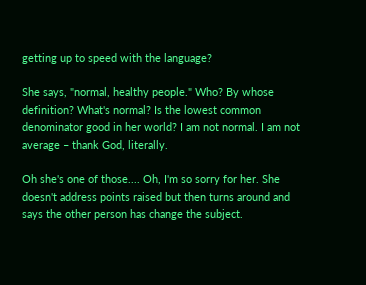getting up to speed with the language?

She says, "normal, healthy people." Who? By whose definition? What's normal? Is the lowest common denominator good in her world? I am not normal. I am not average – thank God, literally.

Oh she's one of those.... Oh, I'm so sorry for her. She doesn't address points raised but then turns around and says the other person has change the subject.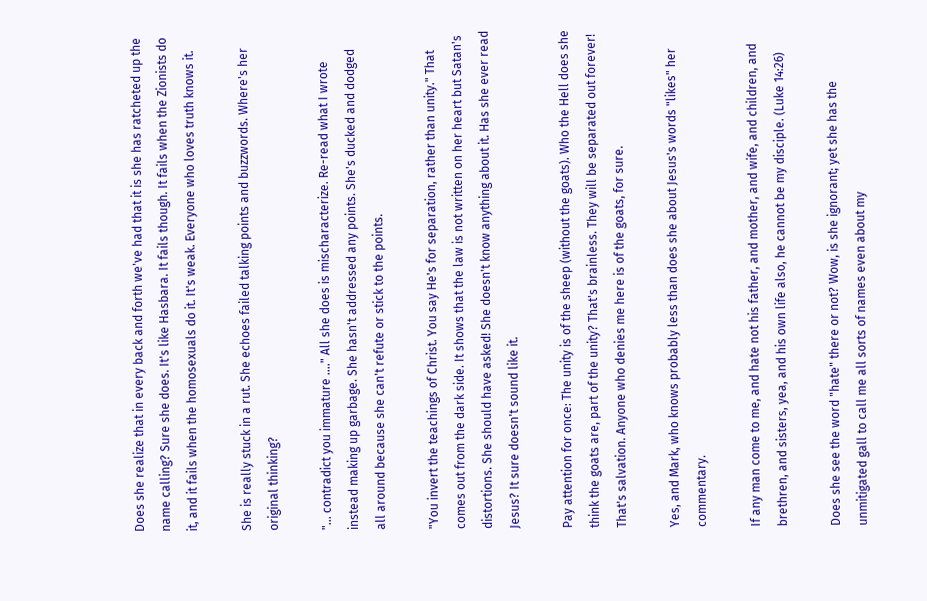Does she realize that in every back and forth we've had that it is she has ratcheted up the name calling? Sure she does. It's like Hasbara. It fails though. It fails when the Zionists do it, and it fails when the homosexuals do it. It's weak. Everyone who loves truth knows it.

She is really stuck in a rut. She echoes failed talking points and buzzwords. Where's her original thinking?

"... contradict you immature ...." All she does is mischaracterize. Re-read what I wrote instead making up garbage. She hasn't addressed any points. She's ducked and dodged all around because she can't refute or stick to the points.

"You invert the teachings of Christ. You say He's for separation, rather than unity." That comes out from the dark side. It shows that the law is not written on her heart but Satan's distortions. She should have asked! She doesn't know anything about it. Has she ever read Jesus? It sure doesn't sound like it.

Pay attention for once: The unity is of the sheep (without the goats). Who the Hell does she think the goats are, part of the unity? That's brainless. They will be separated out forever! That's salvation. Anyone who denies me here is of the goats, for sure.

Yes, and Mark, who knows probably less than does she about Jesus's words "likes" her commentary.

If any man come to me, and hate not his father, and mother, and wife, and children, and brethren, and sisters, yea, and his own life also, he cannot be my disciple. (Luke 14:26)

Does she see the word "hate" there or not? Wow, is she ignorant; yet she has the unmitigated gall to call me all sorts of names even about my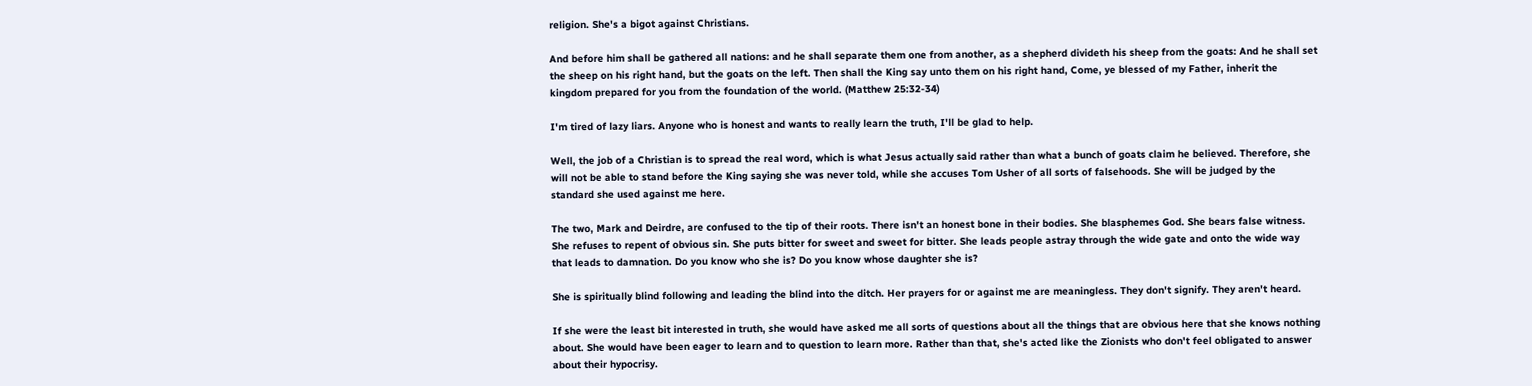religion. She's a bigot against Christians.

And before him shall be gathered all nations: and he shall separate them one from another, as a shepherd divideth his sheep from the goats: And he shall set the sheep on his right hand, but the goats on the left. Then shall the King say unto them on his right hand, Come, ye blessed of my Father, inherit the kingdom prepared for you from the foundation of the world. (Matthew 25:32-34)

I'm tired of lazy liars. Anyone who is honest and wants to really learn the truth, I'll be glad to help.

Well, the job of a Christian is to spread the real word, which is what Jesus actually said rather than what a bunch of goats claim he believed. Therefore, she will not be able to stand before the King saying she was never told, while she accuses Tom Usher of all sorts of falsehoods. She will be judged by the standard she used against me here.

The two, Mark and Deirdre, are confused to the tip of their roots. There isn't an honest bone in their bodies. She blasphemes God. She bears false witness. She refuses to repent of obvious sin. She puts bitter for sweet and sweet for bitter. She leads people astray through the wide gate and onto the wide way that leads to damnation. Do you know who she is? Do you know whose daughter she is?

She is spiritually blind following and leading the blind into the ditch. Her prayers for or against me are meaningless. They don't signify. They aren't heard.

If she were the least bit interested in truth, she would have asked me all sorts of questions about all the things that are obvious here that she knows nothing about. She would have been eager to learn and to question to learn more. Rather than that, she's acted like the Zionists who don't feel obligated to answer about their hypocrisy.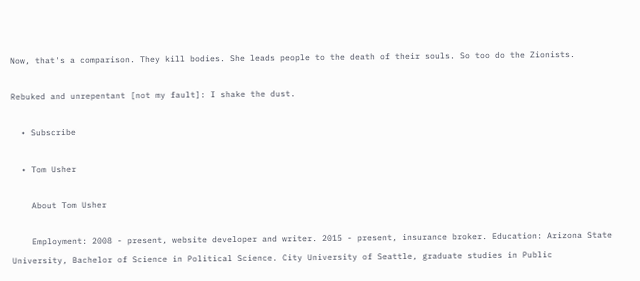Now, that's a comparison. They kill bodies. She leads people to the death of their souls. So too do the Zionists.

Rebuked and unrepentant [not my fault]: I shake the dust.

  • Subscribe

  • Tom Usher

    About Tom Usher

    Employment: 2008 - present, website developer and writer. 2015 - present, insurance broker. Education: Arizona State University, Bachelor of Science in Political Science. City University of Seattle, graduate studies in Public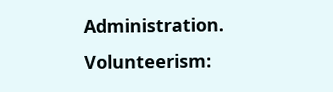Administration. Volunteerism: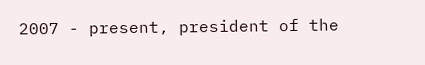2007 - present, president of the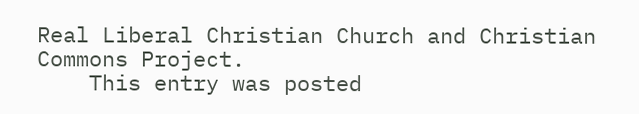Real Liberal Christian Church and Christian Commons Project.
    This entry was posted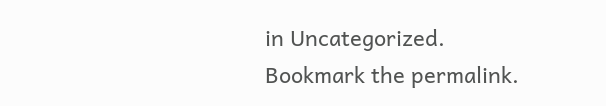in Uncategorized. Bookmark the permalink.